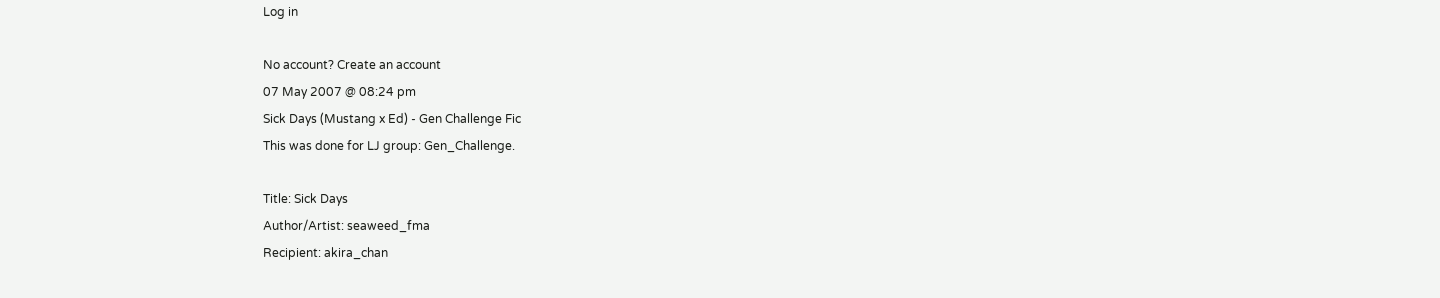Log in

No account? Create an account
07 May 2007 @ 08:24 pm
Sick Days (Mustang x Ed) - Gen Challenge Fic
This was done for LJ group: Gen_Challenge.

Title: Sick Days
Author/Artist: seaweed_fma
Recipient: akira_chan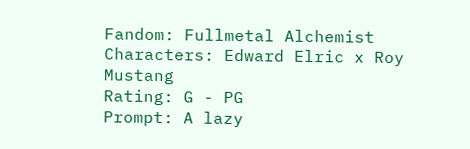Fandom: Fullmetal Alchemist
Characters: Edward Elric x Roy Mustang
Rating: G - PG
Prompt: A lazy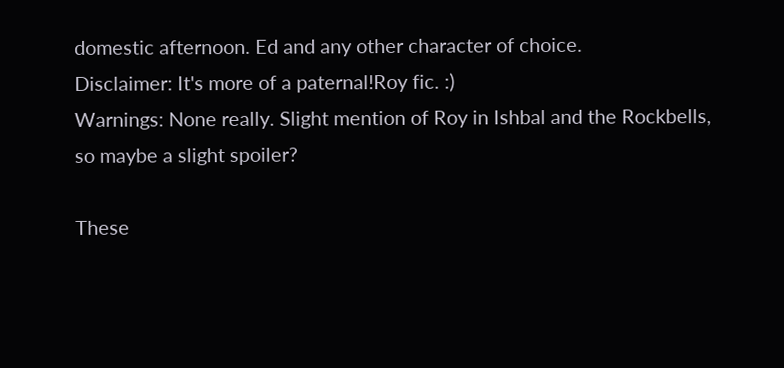domestic afternoon. Ed and any other character of choice.
Disclaimer: It's more of a paternal!Roy fic. :)
Warnings: None really. Slight mention of Roy in Ishbal and the Rockbells, so maybe a slight spoiler?

These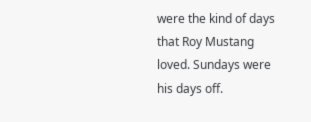were the kind of days that Roy Mustang loved. Sundays were his days off.